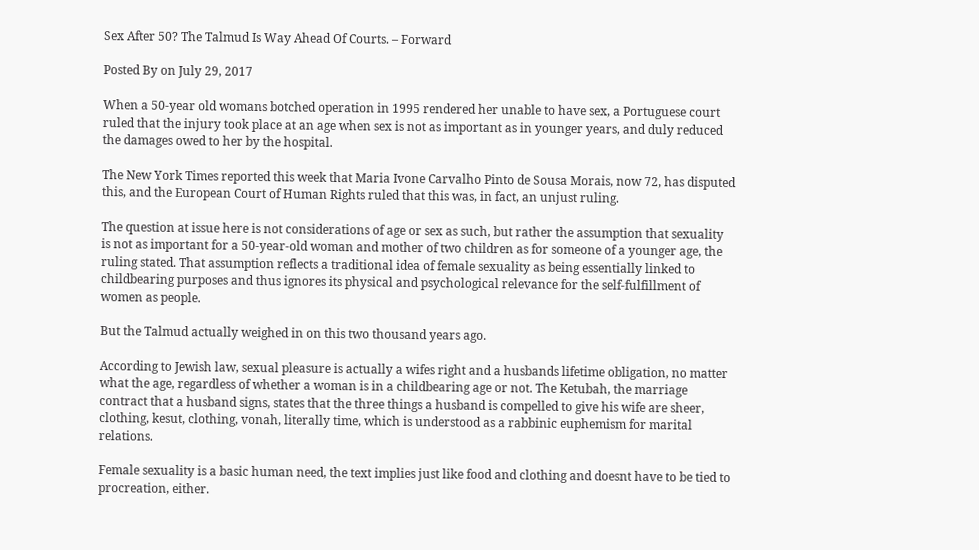Sex After 50? The Talmud Is Way Ahead Of Courts. – Forward

Posted By on July 29, 2017

When a 50-year old womans botched operation in 1995 rendered her unable to have sex, a Portuguese court ruled that the injury took place at an age when sex is not as important as in younger years, and duly reduced the damages owed to her by the hospital.

The New York Times reported this week that Maria Ivone Carvalho Pinto de Sousa Morais, now 72, has disputed this, and the European Court of Human Rights ruled that this was, in fact, an unjust ruling.

The question at issue here is not considerations of age or sex as such, but rather the assumption that sexuality is not as important for a 50-year-old woman and mother of two children as for someone of a younger age, the ruling stated. That assumption reflects a traditional idea of female sexuality as being essentially linked to childbearing purposes and thus ignores its physical and psychological relevance for the self-fulfillment of women as people.

But the Talmud actually weighed in on this two thousand years ago.

According to Jewish law, sexual pleasure is actually a wifes right and a husbands lifetime obligation, no matter what the age, regardless of whether a woman is in a childbearing age or not. The Ketubah, the marriage contract that a husband signs, states that the three things a husband is compelled to give his wife are sheer, clothing, kesut, clothing, vonah, literally time, which is understood as a rabbinic euphemism for marital relations.

Female sexuality is a basic human need, the text implies just like food and clothing and doesnt have to be tied to procreation, either.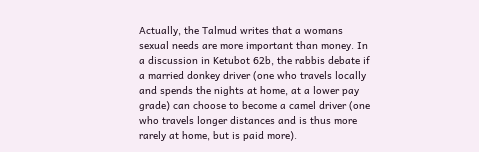Actually, the Talmud writes that a womans sexual needs are more important than money. In a discussion in Ketubot 62b, the rabbis debate if a married donkey driver (one who travels locally and spends the nights at home, at a lower pay grade) can choose to become a camel driver (one who travels longer distances and is thus more rarely at home, but is paid more).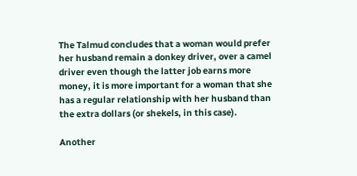The Talmud concludes that a woman would prefer her husband remain a donkey driver, over a camel driver even though the latter job earns more money, it is more important for a woman that she has a regular relationship with her husband than the extra dollars (or shekels, in this case).

Another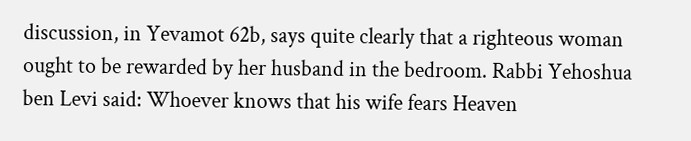discussion, in Yevamot 62b, says quite clearly that a righteous woman ought to be rewarded by her husband in the bedroom. Rabbi Yehoshua ben Levi said: Whoever knows that his wife fears Heaven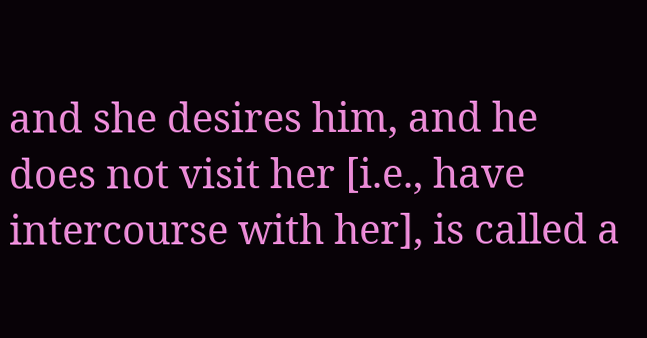and she desires him, and he does not visit her [i.e., have intercourse with her], is called a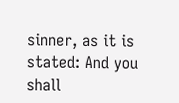sinner, as it is stated: And you shall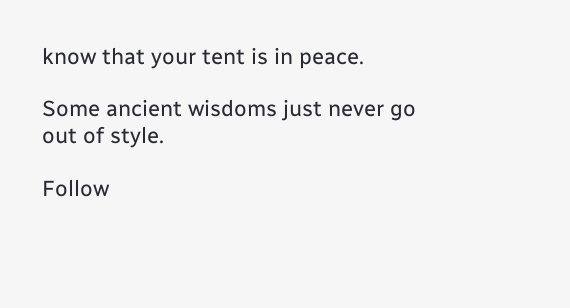know that your tent is in peace.

Some ancient wisdoms just never go out of style.

Follow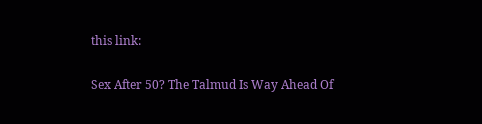this link:

Sex After 50? The Talmud Is Way Ahead Of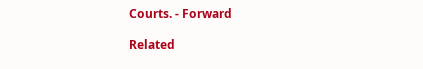Courts. - Forward

Related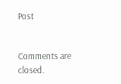Post


Comments are closed.